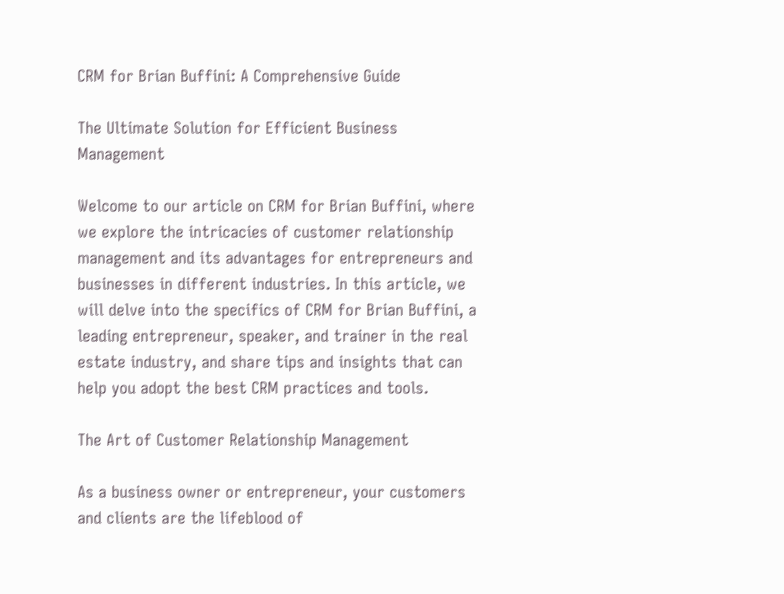CRM for Brian Buffini: A Comprehensive Guide

The Ultimate Solution for Efficient Business Management

Welcome to our article on CRM for Brian Buffini, where we explore the intricacies of customer relationship management and its advantages for entrepreneurs and businesses in different industries. In this article, we will delve into the specifics of CRM for Brian Buffini, a leading entrepreneur, speaker, and trainer in the real estate industry, and share tips and insights that can help you adopt the best CRM practices and tools.

The Art of Customer Relationship Management

As a business owner or entrepreneur, your customers and clients are the lifeblood of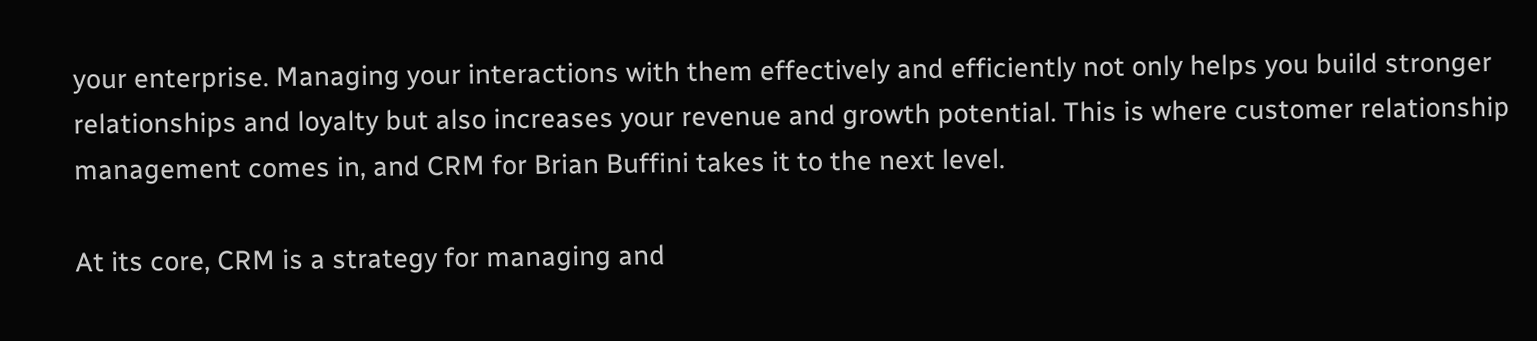your enterprise. Managing your interactions with them effectively and efficiently not only helps you build stronger relationships and loyalty but also increases your revenue and growth potential. This is where customer relationship management comes in, and CRM for Brian Buffini takes it to the next level.

At its core, CRM is a strategy for managing and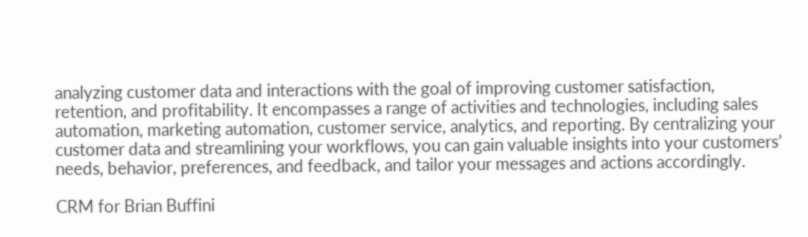analyzing customer data and interactions with the goal of improving customer satisfaction, retention, and profitability. It encompasses a range of activities and technologies, including sales automation, marketing automation, customer service, analytics, and reporting. By centralizing your customer data and streamlining your workflows, you can gain valuable insights into your customers’ needs, behavior, preferences, and feedback, and tailor your messages and actions accordingly.

CRM for Brian Buffini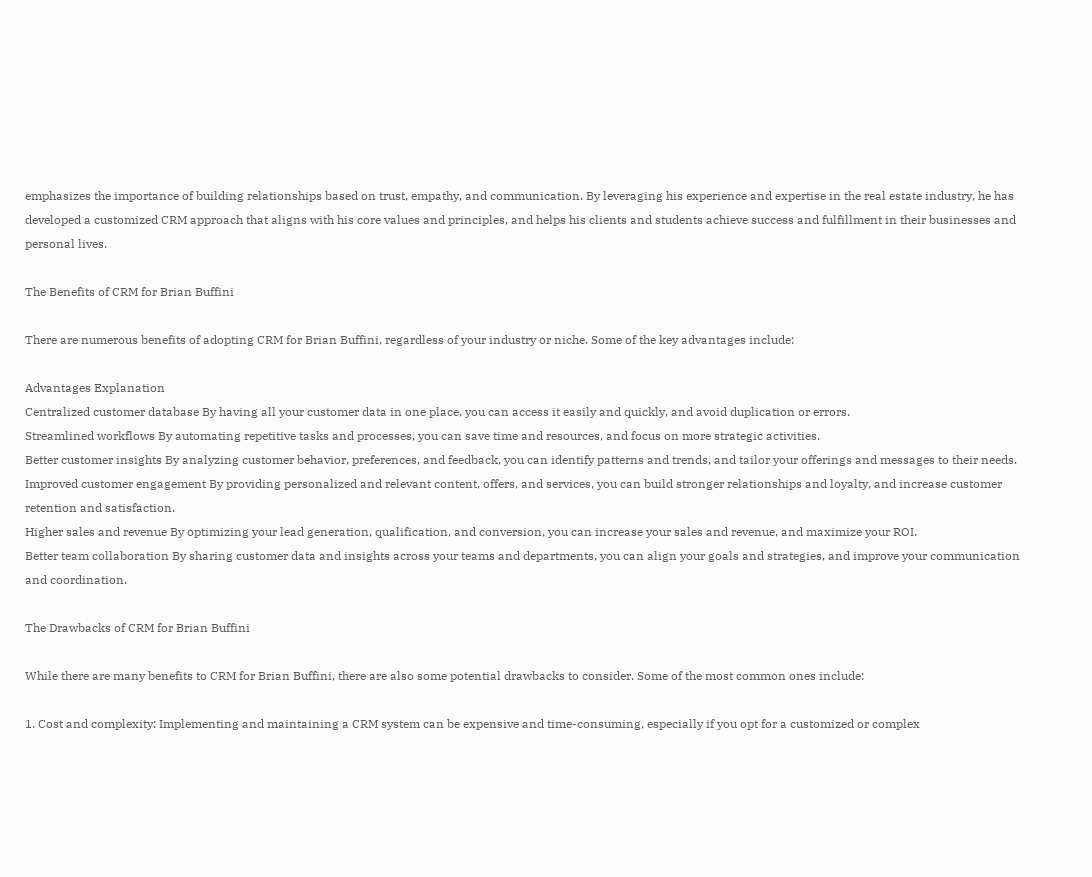emphasizes the importance of building relationships based on trust, empathy, and communication. By leveraging his experience and expertise in the real estate industry, he has developed a customized CRM approach that aligns with his core values and principles, and helps his clients and students achieve success and fulfillment in their businesses and personal lives.

The Benefits of CRM for Brian Buffini

There are numerous benefits of adopting CRM for Brian Buffini, regardless of your industry or niche. Some of the key advantages include:

Advantages Explanation
Centralized customer database By having all your customer data in one place, you can access it easily and quickly, and avoid duplication or errors.
Streamlined workflows By automating repetitive tasks and processes, you can save time and resources, and focus on more strategic activities.
Better customer insights By analyzing customer behavior, preferences, and feedback, you can identify patterns and trends, and tailor your offerings and messages to their needs.
Improved customer engagement By providing personalized and relevant content, offers, and services, you can build stronger relationships and loyalty, and increase customer retention and satisfaction.
Higher sales and revenue By optimizing your lead generation, qualification, and conversion, you can increase your sales and revenue, and maximize your ROI.
Better team collaboration By sharing customer data and insights across your teams and departments, you can align your goals and strategies, and improve your communication and coordination.

The Drawbacks of CRM for Brian Buffini

While there are many benefits to CRM for Brian Buffini, there are also some potential drawbacks to consider. Some of the most common ones include:

1. Cost and complexity: Implementing and maintaining a CRM system can be expensive and time-consuming, especially if you opt for a customized or complex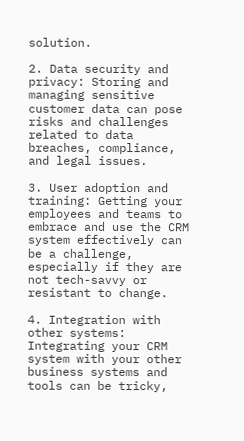solution.

2. Data security and privacy: Storing and managing sensitive customer data can pose risks and challenges related to data breaches, compliance, and legal issues.

3. User adoption and training: Getting your employees and teams to embrace and use the CRM system effectively can be a challenge, especially if they are not tech-savvy or resistant to change.

4. Integration with other systems: Integrating your CRM system with your other business systems and tools can be tricky,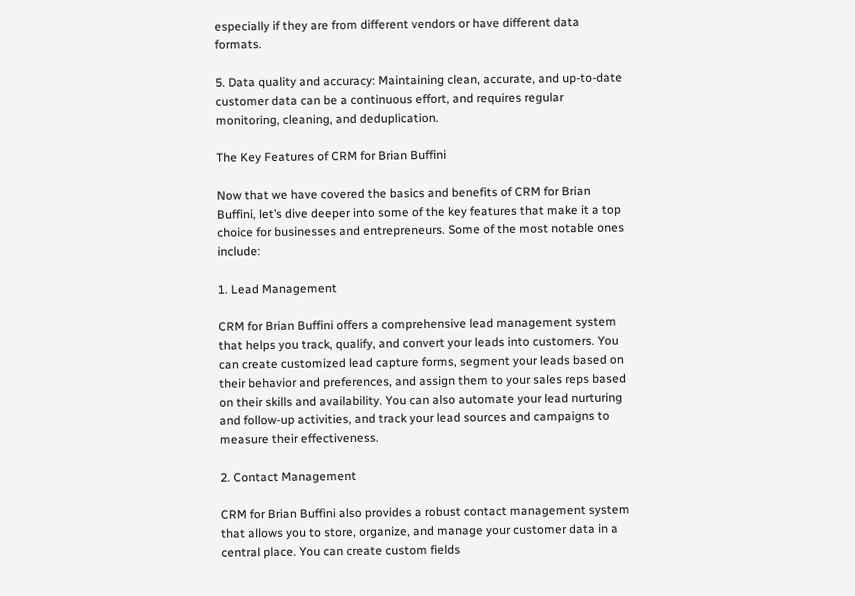especially if they are from different vendors or have different data formats.

5. Data quality and accuracy: Maintaining clean, accurate, and up-to-date customer data can be a continuous effort, and requires regular monitoring, cleaning, and deduplication.

The Key Features of CRM for Brian Buffini

Now that we have covered the basics and benefits of CRM for Brian Buffini, let’s dive deeper into some of the key features that make it a top choice for businesses and entrepreneurs. Some of the most notable ones include:

1. Lead Management

CRM for Brian Buffini offers a comprehensive lead management system that helps you track, qualify, and convert your leads into customers. You can create customized lead capture forms, segment your leads based on their behavior and preferences, and assign them to your sales reps based on their skills and availability. You can also automate your lead nurturing and follow-up activities, and track your lead sources and campaigns to measure their effectiveness.

2. Contact Management

CRM for Brian Buffini also provides a robust contact management system that allows you to store, organize, and manage your customer data in a central place. You can create custom fields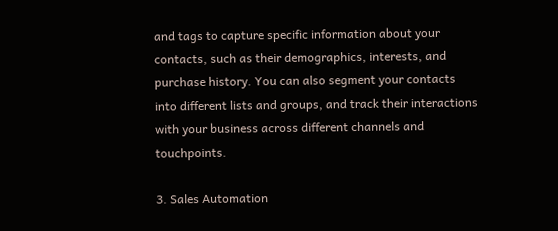and tags to capture specific information about your contacts, such as their demographics, interests, and purchase history. You can also segment your contacts into different lists and groups, and track their interactions with your business across different channels and touchpoints.

3. Sales Automation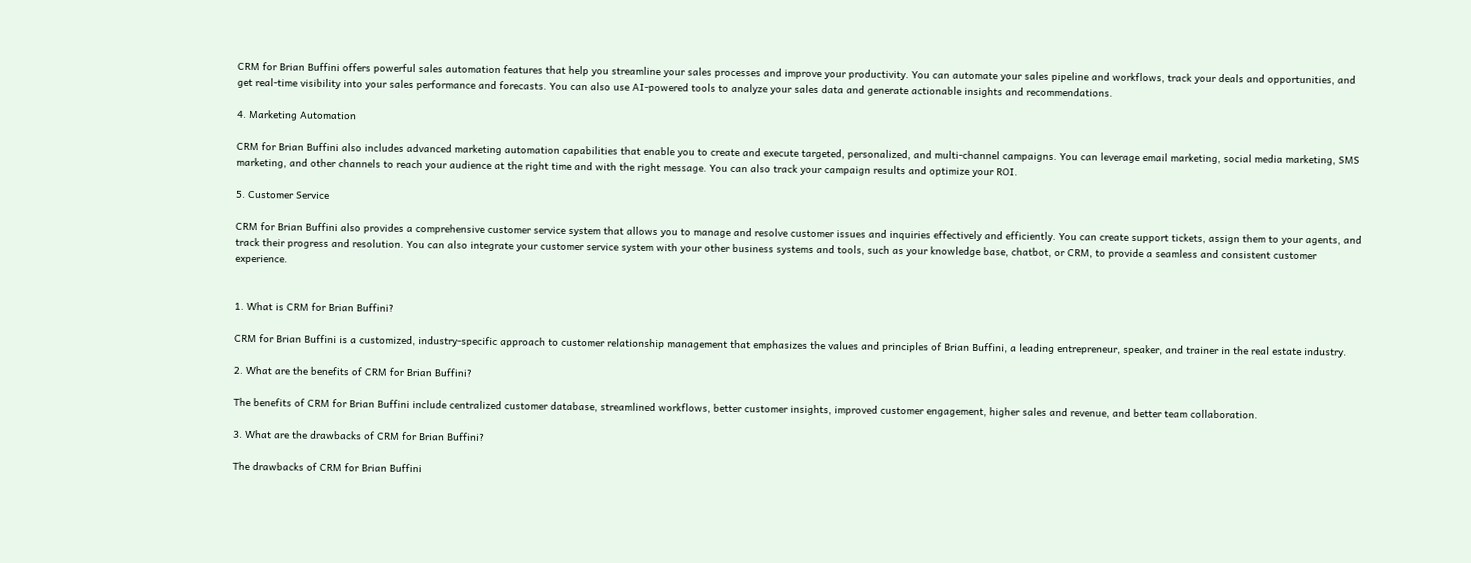CRM for Brian Buffini offers powerful sales automation features that help you streamline your sales processes and improve your productivity. You can automate your sales pipeline and workflows, track your deals and opportunities, and get real-time visibility into your sales performance and forecasts. You can also use AI-powered tools to analyze your sales data and generate actionable insights and recommendations.

4. Marketing Automation

CRM for Brian Buffini also includes advanced marketing automation capabilities that enable you to create and execute targeted, personalized, and multi-channel campaigns. You can leverage email marketing, social media marketing, SMS marketing, and other channels to reach your audience at the right time and with the right message. You can also track your campaign results and optimize your ROI.

5. Customer Service

CRM for Brian Buffini also provides a comprehensive customer service system that allows you to manage and resolve customer issues and inquiries effectively and efficiently. You can create support tickets, assign them to your agents, and track their progress and resolution. You can also integrate your customer service system with your other business systems and tools, such as your knowledge base, chatbot, or CRM, to provide a seamless and consistent customer experience.


1. What is CRM for Brian Buffini?

CRM for Brian Buffini is a customized, industry-specific approach to customer relationship management that emphasizes the values and principles of Brian Buffini, a leading entrepreneur, speaker, and trainer in the real estate industry.

2. What are the benefits of CRM for Brian Buffini?

The benefits of CRM for Brian Buffini include centralized customer database, streamlined workflows, better customer insights, improved customer engagement, higher sales and revenue, and better team collaboration.

3. What are the drawbacks of CRM for Brian Buffini?

The drawbacks of CRM for Brian Buffini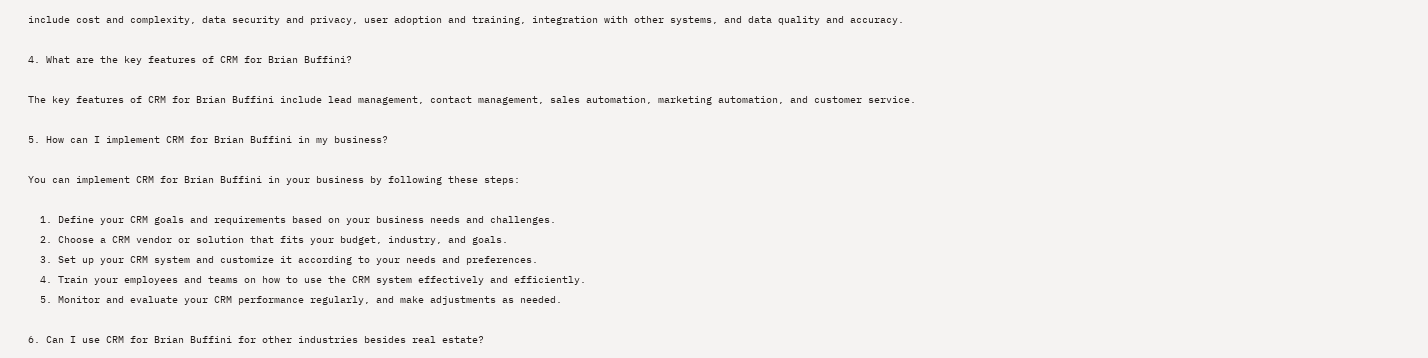include cost and complexity, data security and privacy, user adoption and training, integration with other systems, and data quality and accuracy.

4. What are the key features of CRM for Brian Buffini?

The key features of CRM for Brian Buffini include lead management, contact management, sales automation, marketing automation, and customer service.

5. How can I implement CRM for Brian Buffini in my business?

You can implement CRM for Brian Buffini in your business by following these steps:

  1. Define your CRM goals and requirements based on your business needs and challenges.
  2. Choose a CRM vendor or solution that fits your budget, industry, and goals.
  3. Set up your CRM system and customize it according to your needs and preferences.
  4. Train your employees and teams on how to use the CRM system effectively and efficiently.
  5. Monitor and evaluate your CRM performance regularly, and make adjustments as needed.

6. Can I use CRM for Brian Buffini for other industries besides real estate?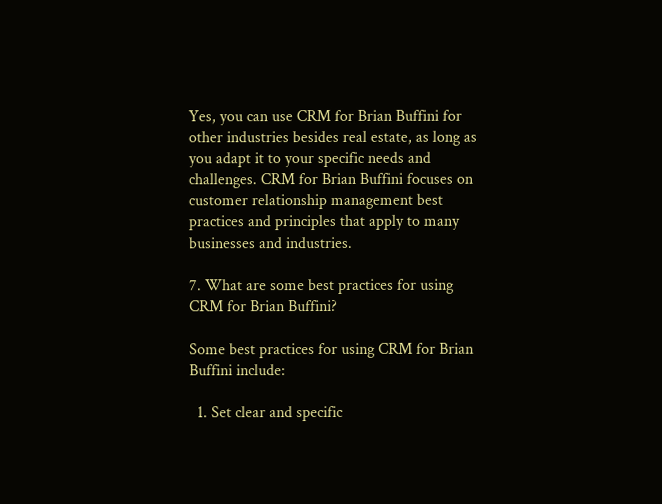Yes, you can use CRM for Brian Buffini for other industries besides real estate, as long as you adapt it to your specific needs and challenges. CRM for Brian Buffini focuses on customer relationship management best practices and principles that apply to many businesses and industries.

7. What are some best practices for using CRM for Brian Buffini?

Some best practices for using CRM for Brian Buffini include:

  1. Set clear and specific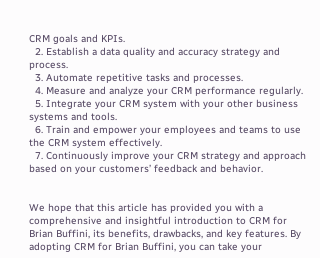CRM goals and KPIs.
  2. Establish a data quality and accuracy strategy and process.
  3. Automate repetitive tasks and processes.
  4. Measure and analyze your CRM performance regularly.
  5. Integrate your CRM system with your other business systems and tools.
  6. Train and empower your employees and teams to use the CRM system effectively.
  7. Continuously improve your CRM strategy and approach based on your customers’ feedback and behavior.


We hope that this article has provided you with a comprehensive and insightful introduction to CRM for Brian Buffini, its benefits, drawbacks, and key features. By adopting CRM for Brian Buffini, you can take your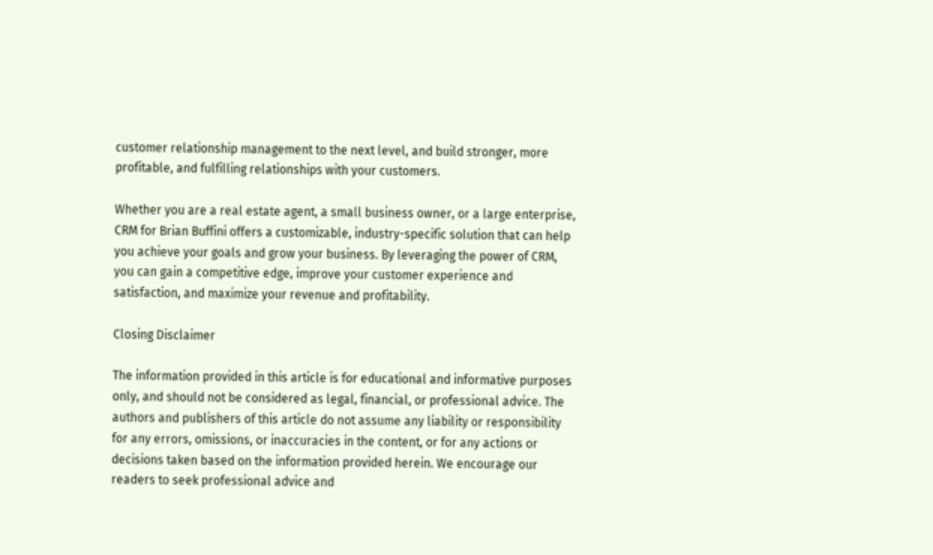customer relationship management to the next level, and build stronger, more profitable, and fulfilling relationships with your customers.

Whether you are a real estate agent, a small business owner, or a large enterprise, CRM for Brian Buffini offers a customizable, industry-specific solution that can help you achieve your goals and grow your business. By leveraging the power of CRM, you can gain a competitive edge, improve your customer experience and satisfaction, and maximize your revenue and profitability.

Closing Disclaimer

The information provided in this article is for educational and informative purposes only, and should not be considered as legal, financial, or professional advice. The authors and publishers of this article do not assume any liability or responsibility for any errors, omissions, or inaccuracies in the content, or for any actions or decisions taken based on the information provided herein. We encourage our readers to seek professional advice and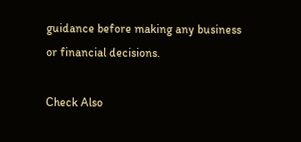guidance before making any business or financial decisions.

Check Also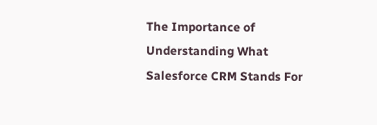The Importance of Understanding What Salesforce CRM Stands For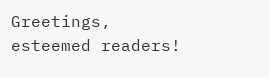Greetings, esteemed readers!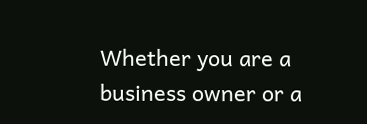Whether you are a business owner or a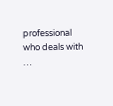professional who deals with …